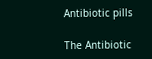Antibiotic pills

The Antibiotic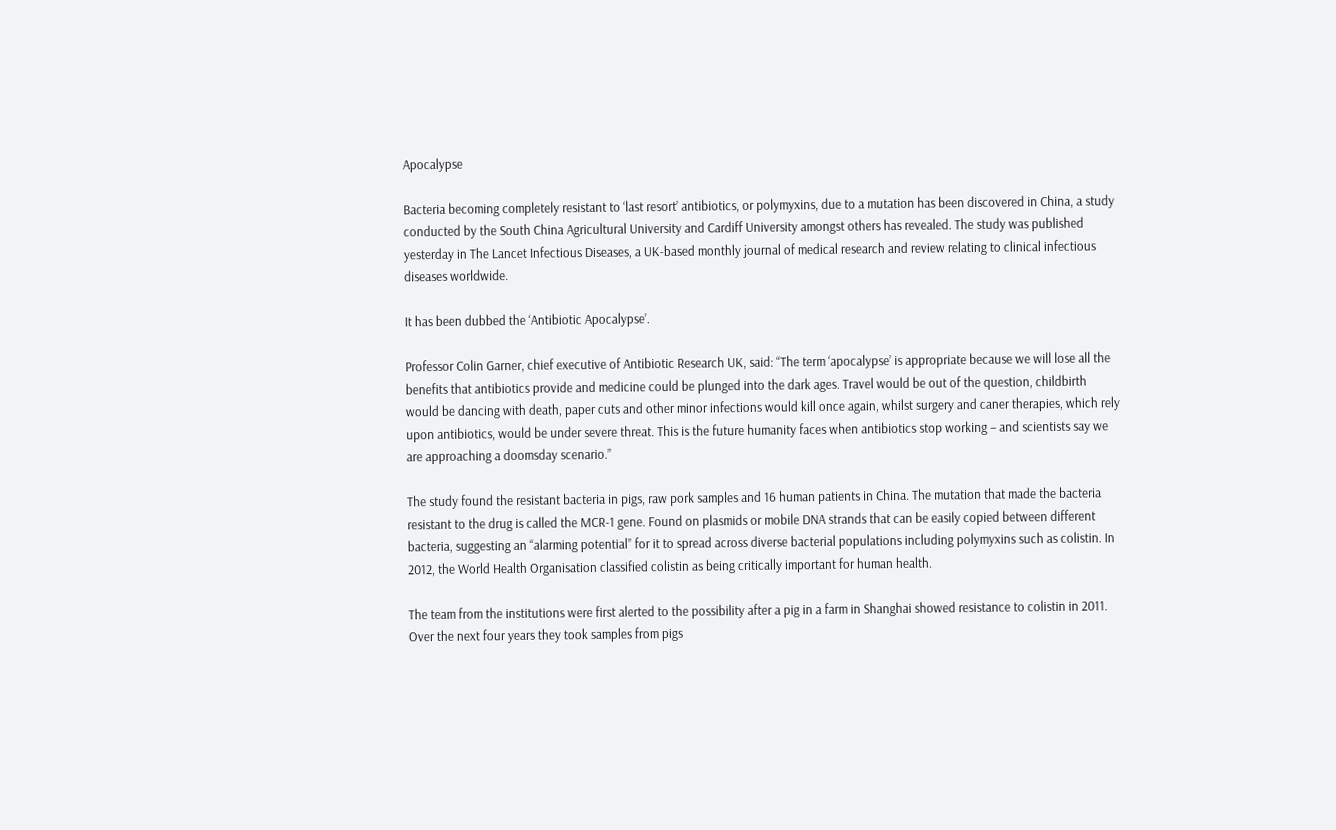Apocalypse

Bacteria becoming completely resistant to ‘last resort’ antibiotics, or polymyxins, due to a mutation has been discovered in China, a study conducted by the South China Agricultural University and Cardiff University amongst others has revealed. The study was published yesterday in The Lancet Infectious Diseases, a UK-based monthly journal of medical research and review relating to clinical infectious diseases worldwide.

It has been dubbed the ‘Antibiotic Apocalypse’.

Professor Colin Garner, chief executive of Antibiotic Research UK, said: “The term ‘apocalypse’ is appropriate because we will lose all the benefits that antibiotics provide and medicine could be plunged into the dark ages. Travel would be out of the question, childbirth would be dancing with death, paper cuts and other minor infections would kill once again, whilst surgery and caner therapies, which rely upon antibiotics, would be under severe threat. This is the future humanity faces when antibiotics stop working – and scientists say we are approaching a doomsday scenario.”

The study found the resistant bacteria in pigs, raw pork samples and 16 human patients in China. The mutation that made the bacteria resistant to the drug is called the MCR-1 gene. Found on plasmids or mobile DNA strands that can be easily copied between different bacteria, suggesting an “alarming potential” for it to spread across diverse bacterial populations including polymyxins such as colistin. In 2012, the World Health Organisation classified colistin as being critically important for human health.

The team from the institutions were first alerted to the possibility after a pig in a farm in Shanghai showed resistance to colistin in 2011. Over the next four years they took samples from pigs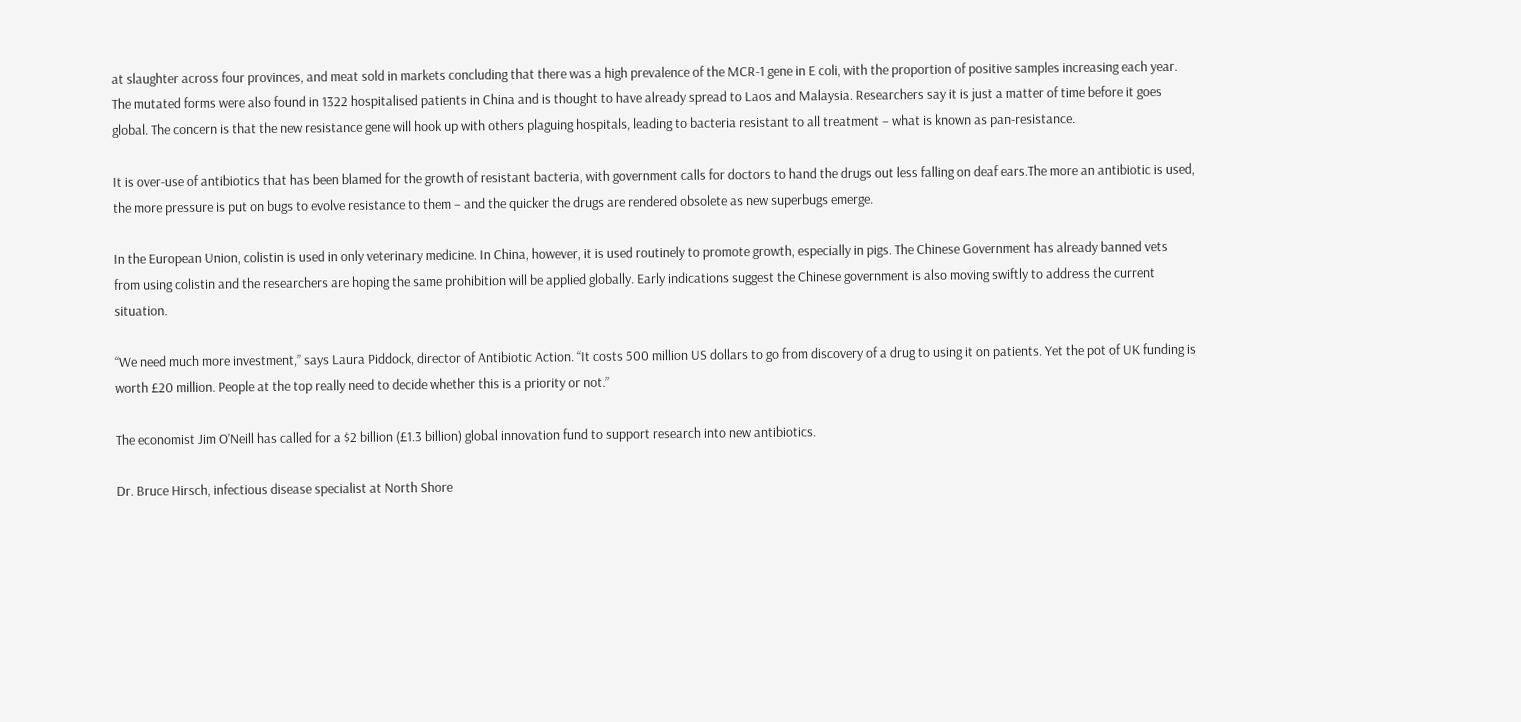at slaughter across four provinces, and meat sold in markets concluding that there was a high prevalence of the MCR-1 gene in E coli, with the proportion of positive samples increasing each year. The mutated forms were also found in 1322 hospitalised patients in China and is thought to have already spread to Laos and Malaysia. Researchers say it is just a matter of time before it goes global. The concern is that the new resistance gene will hook up with others plaguing hospitals, leading to bacteria resistant to all treatment – what is known as pan-resistance.

It is over-use of antibiotics that has been blamed for the growth of resistant bacteria, with government calls for doctors to hand the drugs out less falling on deaf ears.The more an antibiotic is used, the more pressure is put on bugs to evolve resistance to them – and the quicker the drugs are rendered obsolete as new superbugs emerge.

In the European Union, colistin is used in only veterinary medicine. In China, however, it is used routinely to promote growth, especially in pigs. The Chinese Government has already banned vets from using colistin and the researchers are hoping the same prohibition will be applied globally. Early indications suggest the Chinese government is also moving swiftly to address the current situation.

“We need much more investment,” says Laura Piddock, director of Antibiotic Action. “It costs 500 million US dollars to go from discovery of a drug to using it on patients. Yet the pot of UK funding is worth £20 million. People at the top really need to decide whether this is a priority or not.”

The economist Jim O’Neill has called for a $2 billion (£1.3 billion) global innovation fund to support research into new antibiotics.

Dr. Bruce Hirsch, infectious disease specialist at North Shore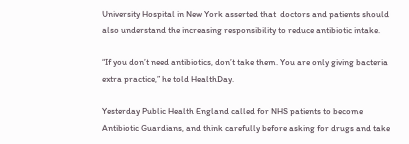University Hospital in New York asserted that  doctors and patients should also understand the increasing responsibility to reduce antibiotic intake.

“If you don’t need antibiotics, don’t take them. You are only giving bacteria extra practice,” he told HealthDay.

Yesterday Public Health England called for NHS patients to become Antibiotic Guardians, and think carefully before asking for drugs and take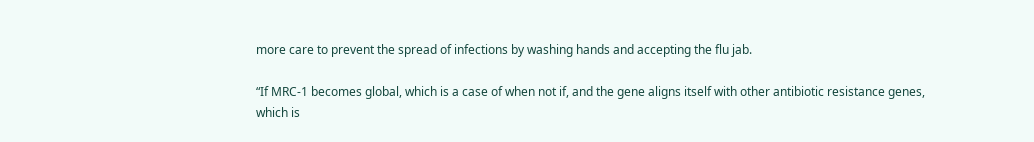more care to prevent the spread of infections by washing hands and accepting the flu jab.

“If MRC-1 becomes global, which is a case of when not if, and the gene aligns itself with other antibiotic resistance genes, which is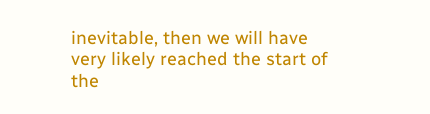inevitable, then we will have very likely reached the start of the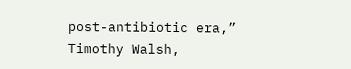post-antibiotic era,” Timothy Walsh,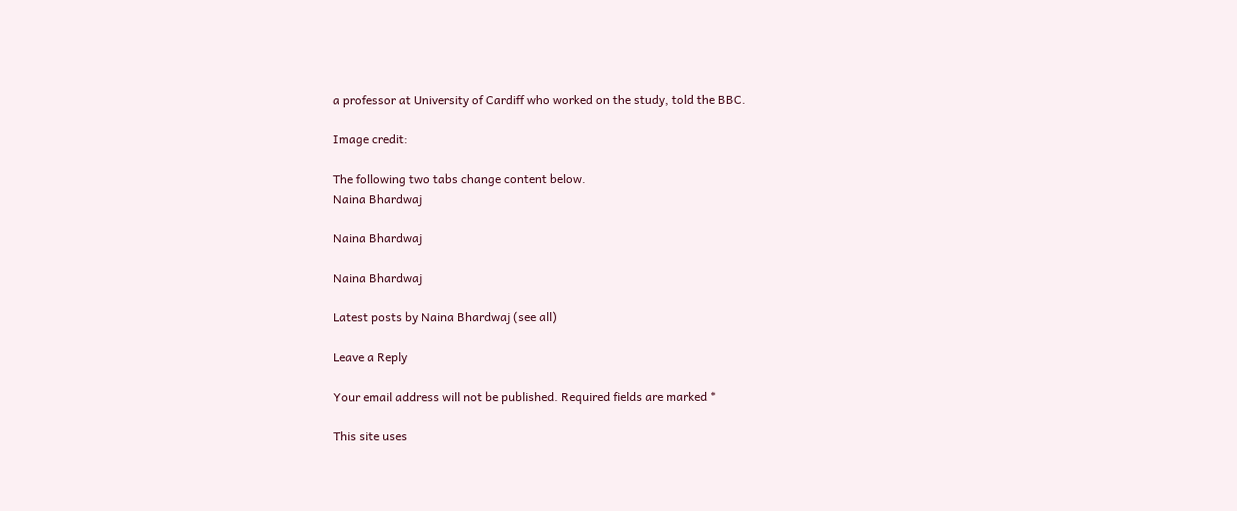a professor at University of Cardiff who worked on the study, told the BBC.

Image credit:

The following two tabs change content below.
Naina Bhardwaj

Naina Bhardwaj

Naina Bhardwaj

Latest posts by Naina Bhardwaj (see all)

Leave a Reply

Your email address will not be published. Required fields are marked *

This site uses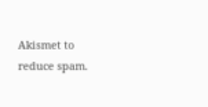Akismet to reduce spam.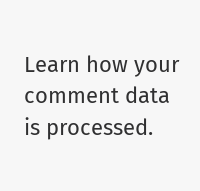Learn how your comment data is processed.